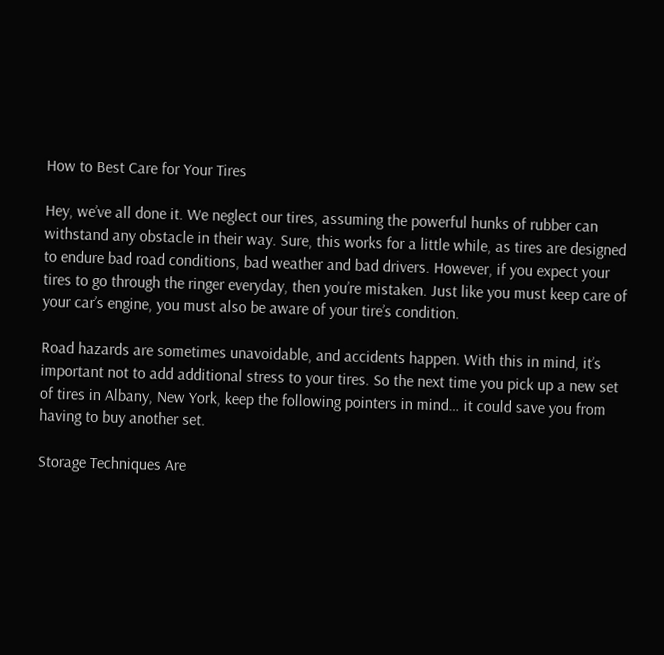How to Best Care for Your Tires

Hey, we’ve all done it. We neglect our tires, assuming the powerful hunks of rubber can withstand any obstacle in their way. Sure, this works for a little while, as tires are designed to endure bad road conditions, bad weather and bad drivers. However, if you expect your tires to go through the ringer everyday, then you’re mistaken. Just like you must keep care of your car’s engine, you must also be aware of your tire’s condition.

Road hazards are sometimes unavoidable, and accidents happen. With this in mind, it’s important not to add additional stress to your tires. So the next time you pick up a new set of tires in Albany, New York, keep the following pointers in mind… it could save you from having to buy another set.

Storage Techniques Are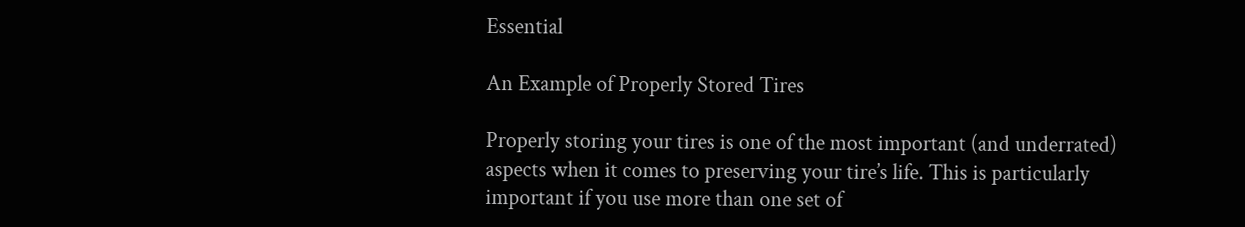Essential

An Example of Properly Stored Tires

Properly storing your tires is one of the most important (and underrated) aspects when it comes to preserving your tire’s life. This is particularly important if you use more than one set of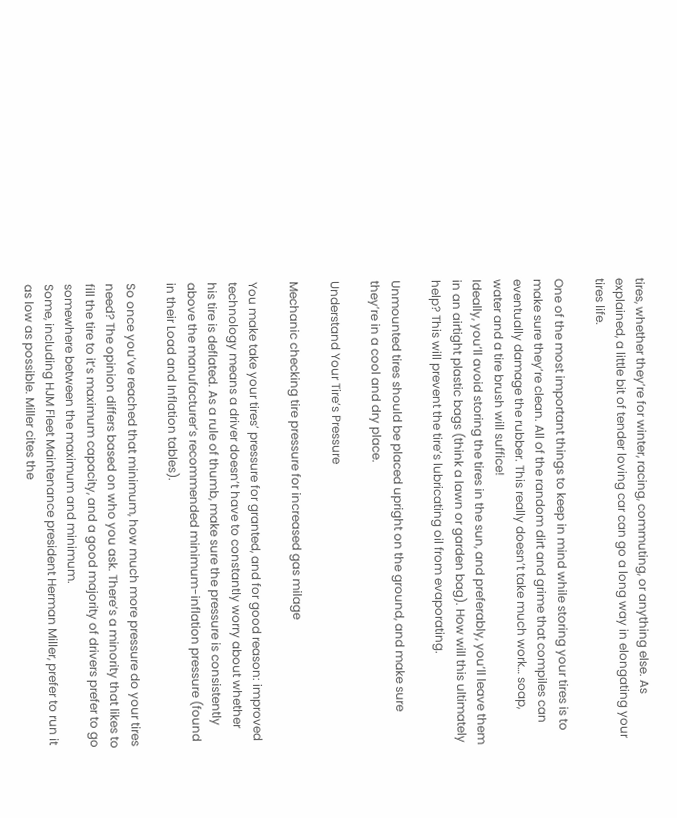tires, whether they’re for winter, racing, commuting, or anything else. As explained, a little bit of tender loving car can go a long way in elongating your tires life.

One of the most important things to keep in mind while storing your tires is to make sure they’re clean. All of the random dirt and grime that compiles can eventually damage the rubber. This really doesn’t take much work… soap, water and a tire brush will suffice!
Ideally, you’ll avoid storing the tires in the sun, and preferably, you’ll leave them in an airtight plastic bags (think a lawn or garden bag). How will this ultimately help? This will prevent the tire’s lubricating oil from evaporating.

Unmounted tires should be placed upright on the ground, and make sure they’re in a cool and dry place.

Understand Your Tire’s Pressure

Mechanic checking tire pressure for increased gas milage

You make take your tires’ pressure for granted, and for good reason: improved technology means a driver doesn’t have to constantly worry about whether his tire is deflated. As a rule of thumb, make sure the pressure is consistently above the manufacturer’s recommended minimum-inflation pressure (found in their Load and Inflation tables).

So once you’ve reached that minimum, how much more pressure do your tires need? The opinion differs based on who you ask. There’s a minority that likes to fill the tire to it’s maximum capacity, and a good majority of drivers prefer to go somewhere between the maximum and minimum.
Some, including HJM Fleet Maintenance president Herman Miller, prefer to run it as low as possible. Miller cites the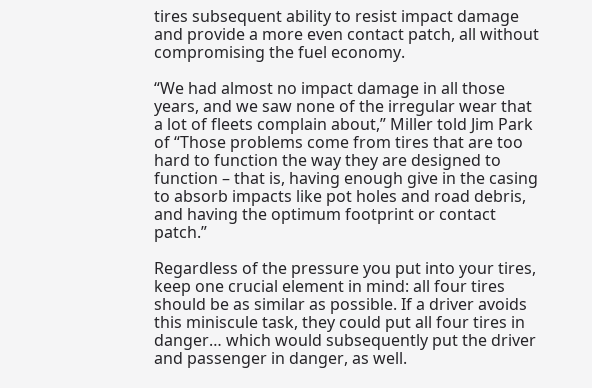tires subsequent ability to resist impact damage and provide a more even contact patch, all without compromising the fuel economy.

“We had almost no impact damage in all those years, and we saw none of the irregular wear that a lot of fleets complain about,” Miller told Jim Park of “Those problems come from tires that are too hard to function the way they are designed to function – that is, having enough give in the casing to absorb impacts like pot holes and road debris, and having the optimum footprint or contact patch.”

Regardless of the pressure you put into your tires, keep one crucial element in mind: all four tires should be as similar as possible. If a driver avoids this miniscule task, they could put all four tires in danger… which would subsequently put the driver and passenger in danger, as well.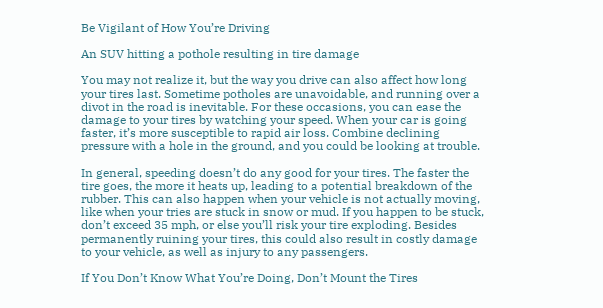Be Vigilant of How You’re Driving

An SUV hitting a pothole resulting in tire damage

You may not realize it, but the way you drive can also affect how long your tires last. Sometime potholes are unavoidable, and running over a divot in the road is inevitable. For these occasions, you can ease the damage to your tires by watching your speed. When your car is going faster, it’s more susceptible to rapid air loss. Combine declining pressure with a hole in the ground, and you could be looking at trouble.

In general, speeding doesn’t do any good for your tires. The faster the tire goes, the more it heats up, leading to a potential breakdown of the rubber. This can also happen when your vehicle is not actually moving, like when your tries are stuck in snow or mud. If you happen to be stuck, don’t exceed 35 mph, or else you’ll risk your tire exploding. Besides permanently ruining your tires, this could also result in costly damage to your vehicle, as well as injury to any passengers.

If You Don’t Know What You’re Doing, Don’t Mount the Tires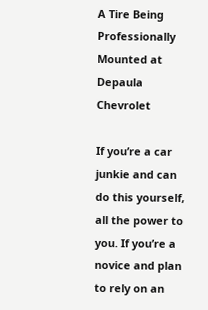A Tire Being Professionally Mounted at Depaula Chevrolet

If you’re a car junkie and can do this yourself, all the power to you. If you’re a novice and plan to rely on an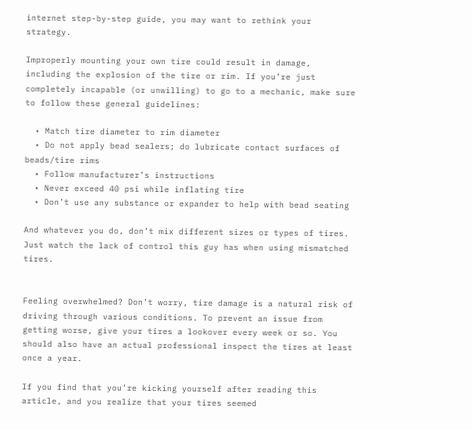internet step-by-step guide, you may want to rethink your strategy.

Improperly mounting your own tire could result in damage, including the explosion of the tire or rim. If you’re just completely incapable (or unwilling) to go to a mechanic, make sure to follow these general guidelines:

  • Match tire diameter to rim diameter
  • Do not apply bead sealers; do lubricate contact surfaces of beads/tire rims
  • Follow manufacturer’s instructions
  • Never exceed 40 psi while inflating tire
  • Don’t use any substance or expander to help with bead seating

And whatever you do, don’t mix different sizes or types of tires. Just watch the lack of control this guy has when using mismatched tires.


Feeling overwhelmed? Don’t worry, tire damage is a natural risk of driving through various conditions. To prevent an issue from getting worse, give your tires a lookover every week or so. You should also have an actual professional inspect the tires at least once a year.

If you find that you’re kicking yourself after reading this article, and you realize that your tires seemed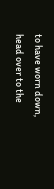to have worn down, head over to the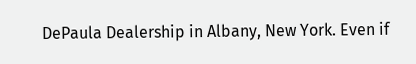DePaula Dealership in Albany, New York. Even if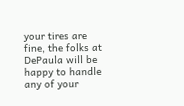your tires are fine, the folks at DePaula will be happy to handle any of your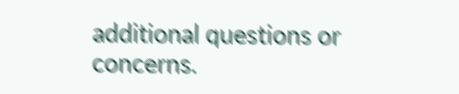additional questions or concerns.